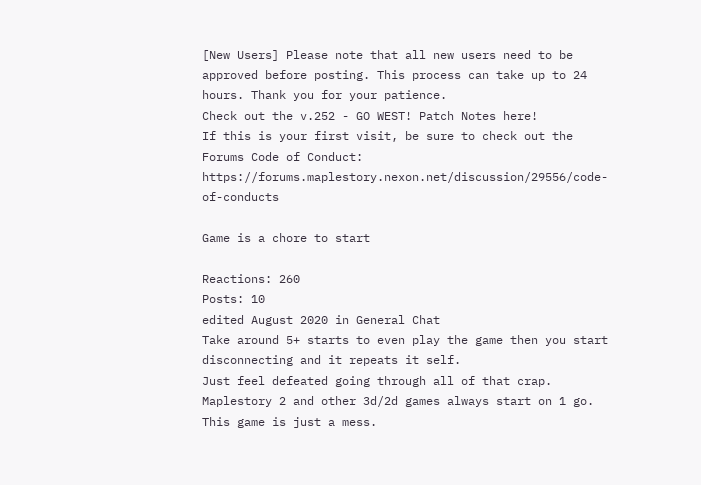[New Users] Please note that all new users need to be approved before posting. This process can take up to 24 hours. Thank you for your patience.
Check out the v.252 - GO WEST! Patch Notes here!
If this is your first visit, be sure to check out the Forums Code of Conduct: https://forums.maplestory.nexon.net/discussion/29556/code-of-conducts

Game is a chore to start

Reactions: 260
Posts: 10
edited August 2020 in General Chat
Take around 5+ starts to even play the game then you start disconnecting and it repeats it self.
Just feel defeated going through all of that crap. Maplestory 2 and other 3d/2d games always start on 1 go.
This game is just a mess.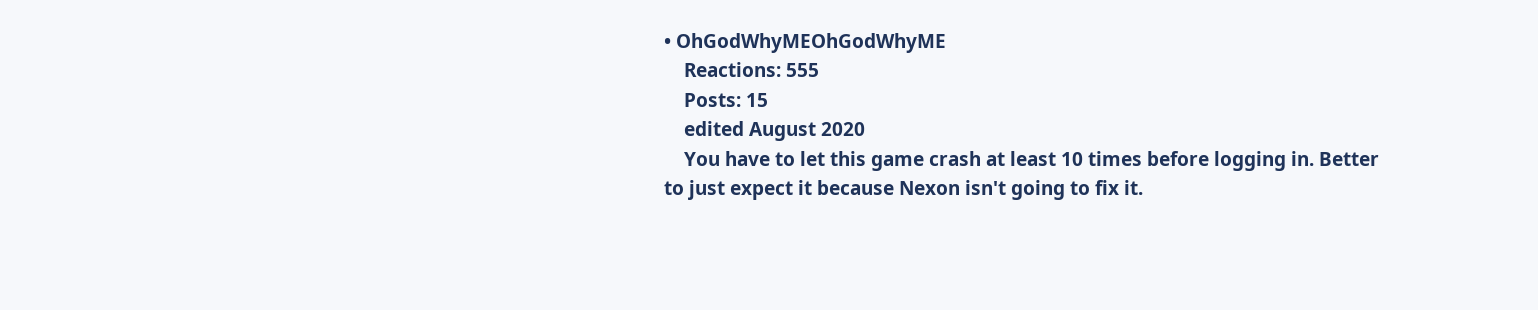• OhGodWhyMEOhGodWhyME
    Reactions: 555
    Posts: 15
    edited August 2020
    You have to let this game crash at least 10 times before logging in. Better to just expect it because Nexon isn't going to fix it.